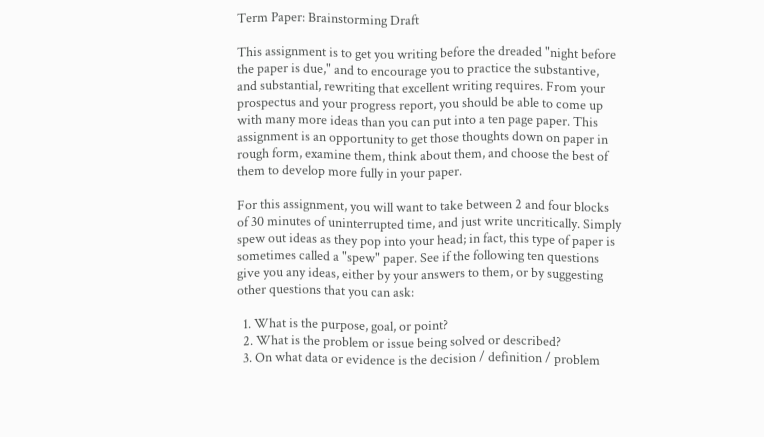Term Paper: Brainstorming Draft

This assignment is to get you writing before the dreaded "night before the paper is due," and to encourage you to practice the substantive, and substantial, rewriting that excellent writing requires. From your prospectus and your progress report, you should be able to come up with many more ideas than you can put into a ten page paper. This assignment is an opportunity to get those thoughts down on paper in rough form, examine them, think about them, and choose the best of them to develop more fully in your paper.

For this assignment, you will want to take between 2 and four blocks of 30 minutes of uninterrupted time, and just write uncritically. Simply spew out ideas as they pop into your head; in fact, this type of paper is sometimes called a "spew" paper. See if the following ten questions give you any ideas, either by your answers to them, or by suggesting other questions that you can ask:

  1. What is the purpose, goal, or point?
  2. What is the problem or issue being solved or described?
  3. On what data or evidence is the decision / definition / problem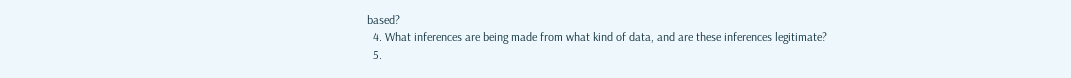based?
  4. What inferences are being made from what kind of data, and are these inferences legitimate?
  5.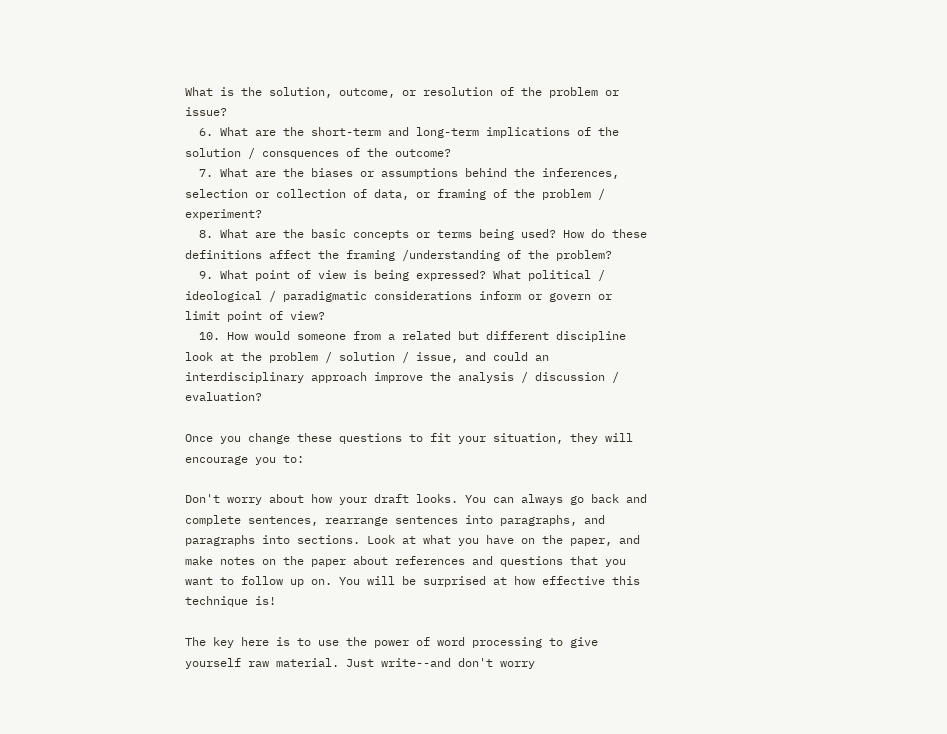What is the solution, outcome, or resolution of the problem or issue?
  6. What are the short-term and long-term implications of the solution / consquences of the outcome?
  7. What are the biases or assumptions behind the inferences, selection or collection of data, or framing of the problem / experiment?
  8. What are the basic concepts or terms being used? How do these definitions affect the framing /understanding of the problem?
  9. What point of view is being expressed? What political / ideological / paradigmatic considerations inform or govern or limit point of view?
  10. How would someone from a related but different discipline look at the problem / solution / issue, and could an interdisciplinary approach improve the analysis / discussion / evaluation?

Once you change these questions to fit your situation, they will encourage you to:

Don't worry about how your draft looks. You can always go back and complete sentences, rearrange sentences into paragraphs, and paragraphs into sections. Look at what you have on the paper, and make notes on the paper about references and questions that you want to follow up on. You will be surprised at how effective this technique is!

The key here is to use the power of word processing to give yourself raw material. Just write--and don't worry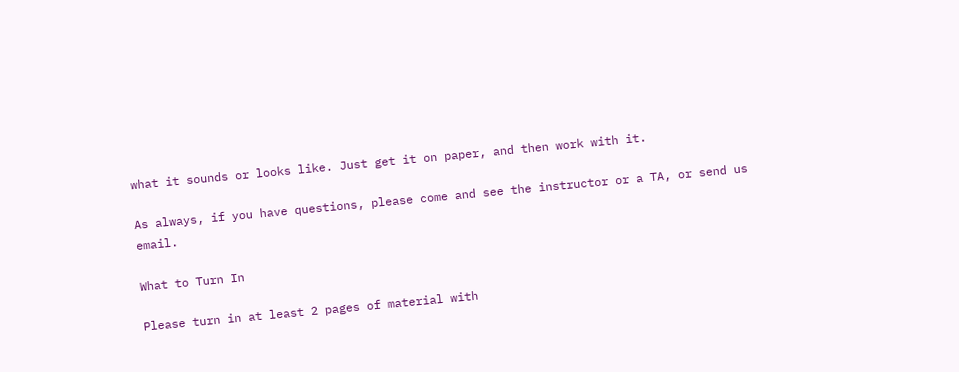what it sounds or looks like. Just get it on paper, and then work with it.

As always, if you have questions, please come and see the instructor or a TA, or send us email.

What to Turn In

Please turn in at least 2 pages of material with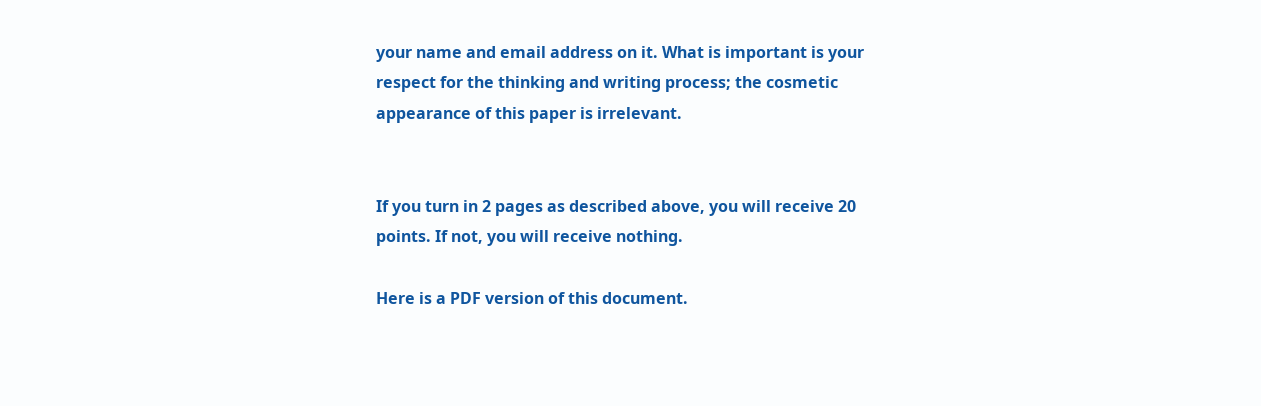your name and email address on it. What is important is your respect for the thinking and writing process; the cosmetic appearance of this paper is irrelevant.


If you turn in 2 pages as described above, you will receive 20 points. If not, you will receive nothing.

Here is a PDF version of this document.